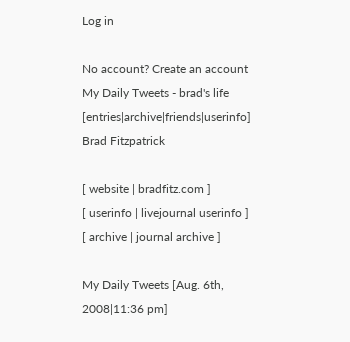Log in

No account? Create an account
My Daily Tweets - brad's life [entries|archive|friends|userinfo]
Brad Fitzpatrick

[ website | bradfitz.com ]
[ userinfo | livejournal userinfo ]
[ archive | journal archive ]

My Daily Tweets [Aug. 6th, 2008|11:36 pm]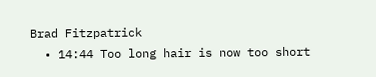Brad Fitzpatrick
  • 14:44 Too long hair is now too short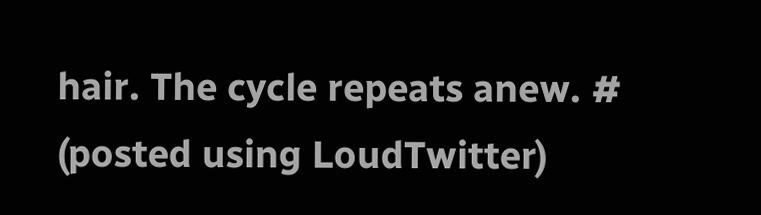hair. The cycle repeats anew. #
(posted using LoudTwitter)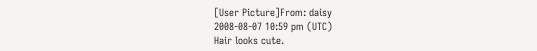[User Picture]From: daisy
2008-08-07 10:59 pm (UTC)
Hair looks cute.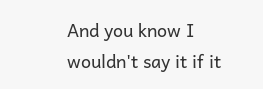And you know I wouldn't say it if it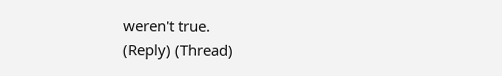weren't true.
(Reply) (Thread)